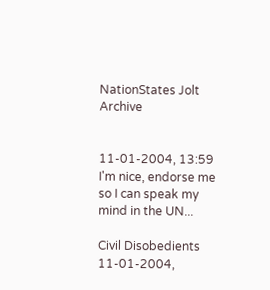NationStates Jolt Archive


11-01-2004, 13:59
I'm nice, endorse me so I can speak my mind in the UN...

Civil Disobedients
11-01-2004,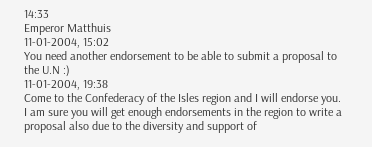14:33
Emperor Matthuis
11-01-2004, 15:02
You need another endorsement to be able to submit a proposal to the U.N :)
11-01-2004, 19:38
Come to the Confederacy of the Isles region and I will endorse you. I am sure you will get enough endorsements in the region to write a proposal also due to the diversity and support of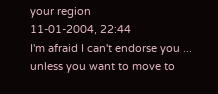your region
11-01-2004, 22:44
I'm afraid I can't endorse you ... unless you want to move to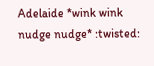Adelaide *wink wink nudge nudge* :twisted: